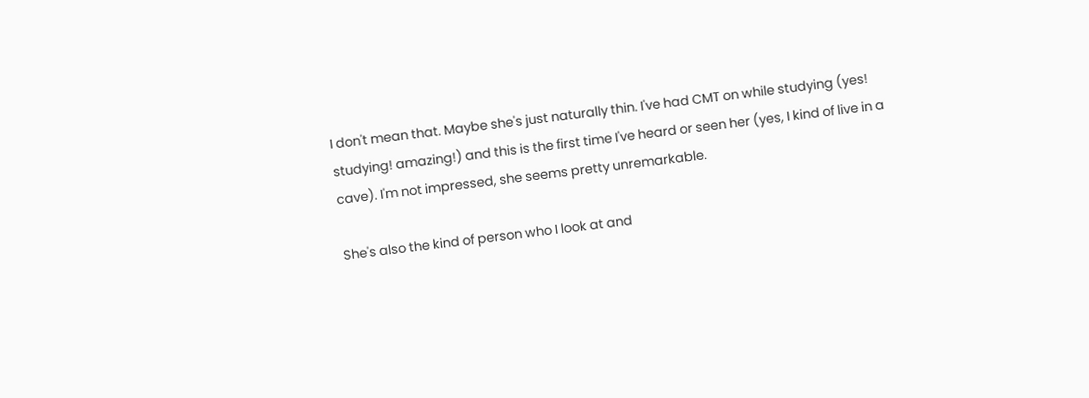I don't mean that. Maybe she's just naturally thin. I've had CMT on while studying (yes! studying! amazing!) and this is the first time I've heard or seen her (yes, I kind of live in a cave). I'm not impressed, she seems pretty unremarkable.

She's also the kind of person who I look at and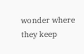wonder where they keep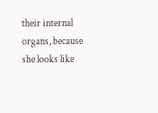their internal organs, because she looks like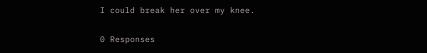I could break her over my knee.

0 Responses